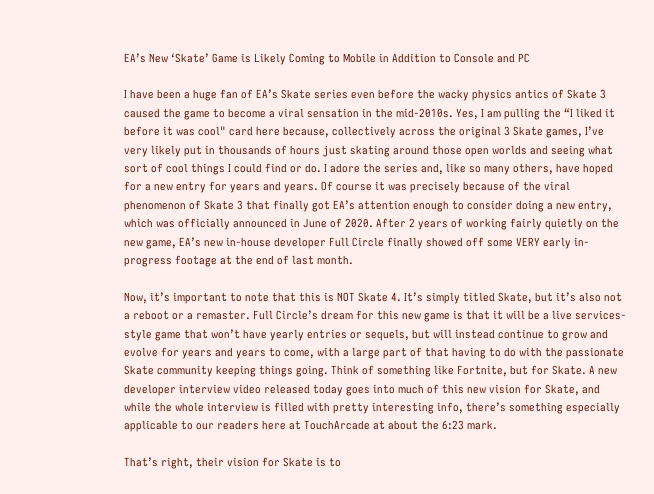EA’s New ‘Skate’ Game is Likely Coming to Mobile in Addition to Console and PC

I have been a huge fan of EA’s Skate series even before the wacky physics antics of Skate 3 caused the game to become a viral sensation in the mid-2010s. Yes, I am pulling the “I liked it before it was cool" card here because, collectively across the original 3 Skate games, I’ve very likely put in thousands of hours just skating around those open worlds and seeing what sort of cool things I could find or do. I adore the series and, like so many others, have hoped for a new entry for years and years. Of course it was precisely because of the viral phenomenon of Skate 3 that finally got EA’s attention enough to consider doing a new entry, which was officially announced in June of 2020. After 2 years of working fairly quietly on the new game, EA’s new in-house developer Full Circle finally showed off some VERY early in-progress footage at the end of last month.

Now, it’s important to note that this is NOT Skate 4. It’s simply titled Skate, but it’s also not a reboot or a remaster. Full Circle’s dream for this new game is that it will be a live services-style game that won’t have yearly entries or sequels, but will instead continue to grow and evolve for years and years to come, with a large part of that having to do with the passionate Skate community keeping things going. Think of something like Fortnite, but for Skate. A new developer interview video released today goes into much of this new vision for Skate, and while the whole interview is filled with pretty interesting info, there’s something especially applicable to our readers here at TouchArcade at about the 6:23 mark.

That’s right, their vision for Skate is to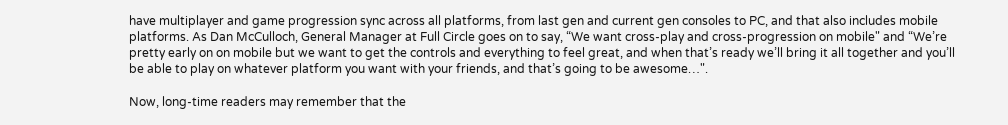have multiplayer and game progression sync across all platforms, from last gen and current gen consoles to PC, and that also includes mobile platforms. As Dan McCulloch, General Manager at Full Circle goes on to say, “We want cross-play and cross-progression on mobile" and “We’re pretty early on on mobile but we want to get the controls and everything to feel great, and when that’s ready we’ll bring it all together and you’ll be able to play on whatever platform you want with your friends, and that’s going to be awesome…".

Now, long-time readers may remember that the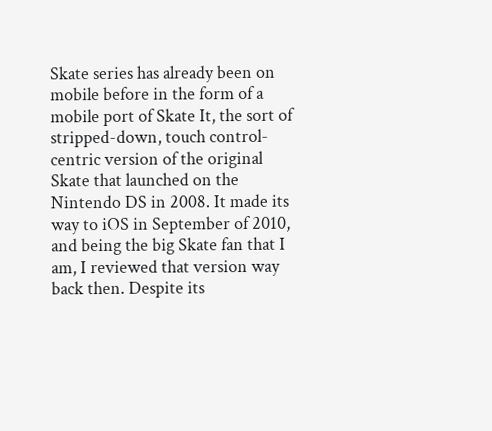Skate series has already been on mobile before in the form of a mobile port of Skate It, the sort of stripped-down, touch control-centric version of the original Skate that launched on the Nintendo DS in 2008. It made its way to iOS in September of 2010, and being the big Skate fan that I am, I reviewed that version way back then. Despite its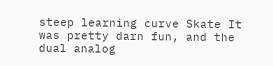steep learning curve Skate It was pretty darn fun, and the dual analog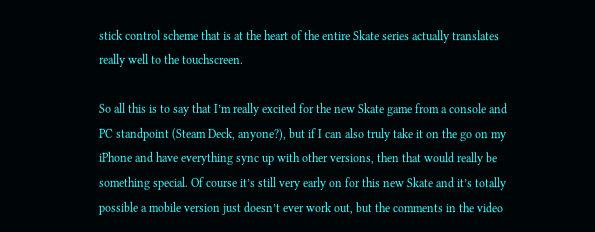stick control scheme that is at the heart of the entire Skate series actually translates really well to the touchscreen.

So all this is to say that I’m really excited for the new Skate game from a console and PC standpoint (Steam Deck, anyone?), but if I can also truly take it on the go on my iPhone and have everything sync up with other versions, then that would really be something special. Of course it’s still very early on for this new Skate and it’s totally possible a mobile version just doesn’t ever work out, but the comments in the video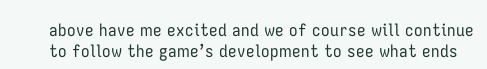above have me excited and we of course will continue to follow the game’s development to see what ends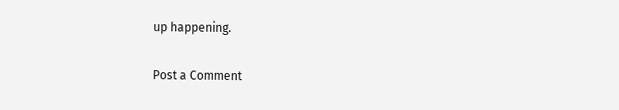up happening.

Post a Comment